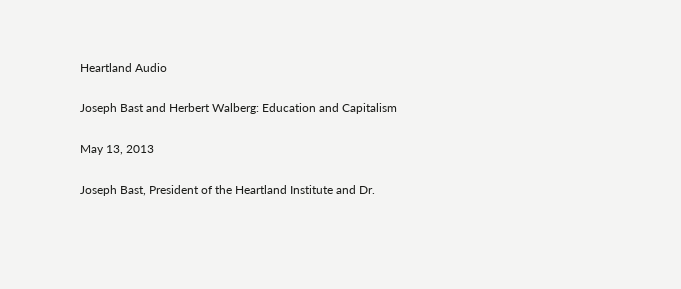Heartland Audio

Joseph Bast and Herbert Walberg: Education and Capitalism

May 13, 2013

Joseph Bast, President of the Heartland Institute and Dr.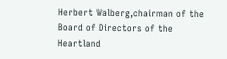Herbert Walberg,chairman of the Board of Directors of the Heartland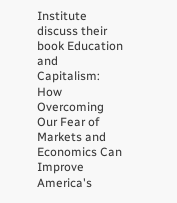Institute discuss their book Education and Capitalism: How Overcoming Our Fear of Markets and Economics Can Improve America's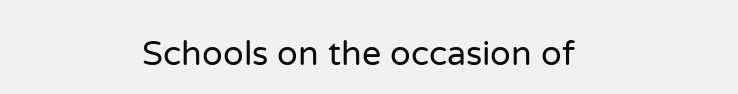Schools on the occasion of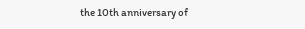the 10th anniversary of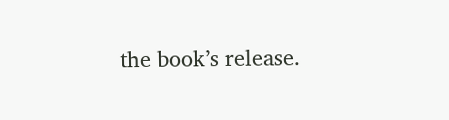the book’s release.